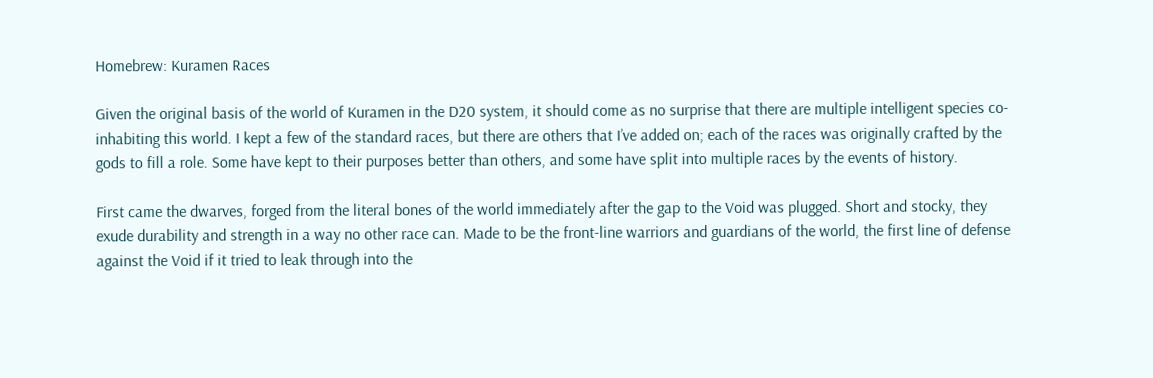Homebrew: Kuramen Races

Given the original basis of the world of Kuramen in the D20 system, it should come as no surprise that there are multiple intelligent species co-inhabiting this world. I kept a few of the standard races, but there are others that I’ve added on; each of the races was originally crafted by the gods to fill a role. Some have kept to their purposes better than others, and some have split into multiple races by the events of history.

First came the dwarves, forged from the literal bones of the world immediately after the gap to the Void was plugged. Short and stocky, they exude durability and strength in a way no other race can. Made to be the front-line warriors and guardians of the world, the first line of defense against the Void if it tried to leak through into the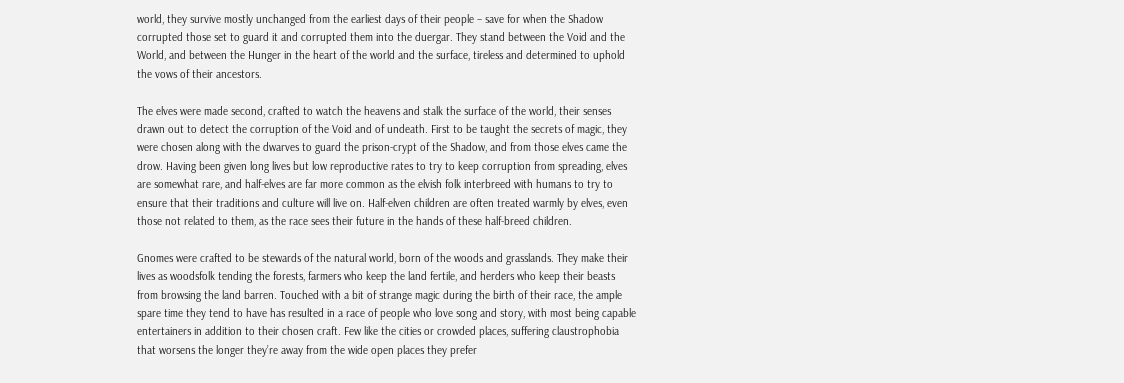world, they survive mostly unchanged from the earliest days of their people – save for when the Shadow corrupted those set to guard it and corrupted them into the duergar. They stand between the Void and the World, and between the Hunger in the heart of the world and the surface, tireless and determined to uphold the vows of their ancestors.

The elves were made second, crafted to watch the heavens and stalk the surface of the world, their senses drawn out to detect the corruption of the Void and of undeath. First to be taught the secrets of magic, they were chosen along with the dwarves to guard the prison-crypt of the Shadow, and from those elves came the drow. Having been given long lives but low reproductive rates to try to keep corruption from spreading, elves are somewhat rare, and half-elves are far more common as the elvish folk interbreed with humans to try to ensure that their traditions and culture will live on. Half-elven children are often treated warmly by elves, even those not related to them, as the race sees their future in the hands of these half-breed children.

Gnomes were crafted to be stewards of the natural world, born of the woods and grasslands. They make their lives as woodsfolk tending the forests, farmers who keep the land fertile, and herders who keep their beasts from browsing the land barren. Touched with a bit of strange magic during the birth of their race, the ample spare time they tend to have has resulted in a race of people who love song and story, with most being capable entertainers in addition to their chosen craft. Few like the cities or crowded places, suffering claustrophobia that worsens the longer they’re away from the wide open places they prefer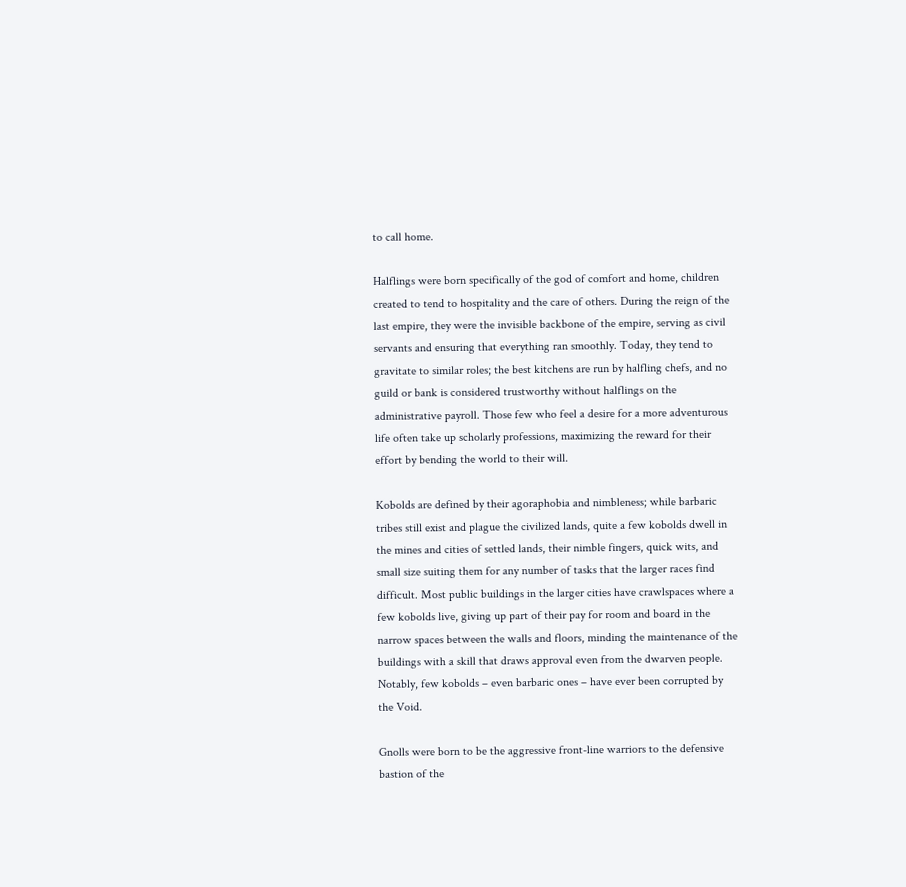to call home.

Halflings were born specifically of the god of comfort and home, children created to tend to hospitality and the care of others. During the reign of the last empire, they were the invisible backbone of the empire, serving as civil servants and ensuring that everything ran smoothly. Today, they tend to gravitate to similar roles; the best kitchens are run by halfling chefs, and no guild or bank is considered trustworthy without halflings on the administrative payroll. Those few who feel a desire for a more adventurous life often take up scholarly professions, maximizing the reward for their effort by bending the world to their will.

Kobolds are defined by their agoraphobia and nimbleness; while barbaric tribes still exist and plague the civilized lands, quite a few kobolds dwell in the mines and cities of settled lands, their nimble fingers, quick wits, and small size suiting them for any number of tasks that the larger races find difficult. Most public buildings in the larger cities have crawlspaces where a few kobolds live, giving up part of their pay for room and board in the narrow spaces between the walls and floors, minding the maintenance of the buildings with a skill that draws approval even from the dwarven people. Notably, few kobolds – even barbaric ones – have ever been corrupted by the Void.

Gnolls were born to be the aggressive front-line warriors to the defensive bastion of the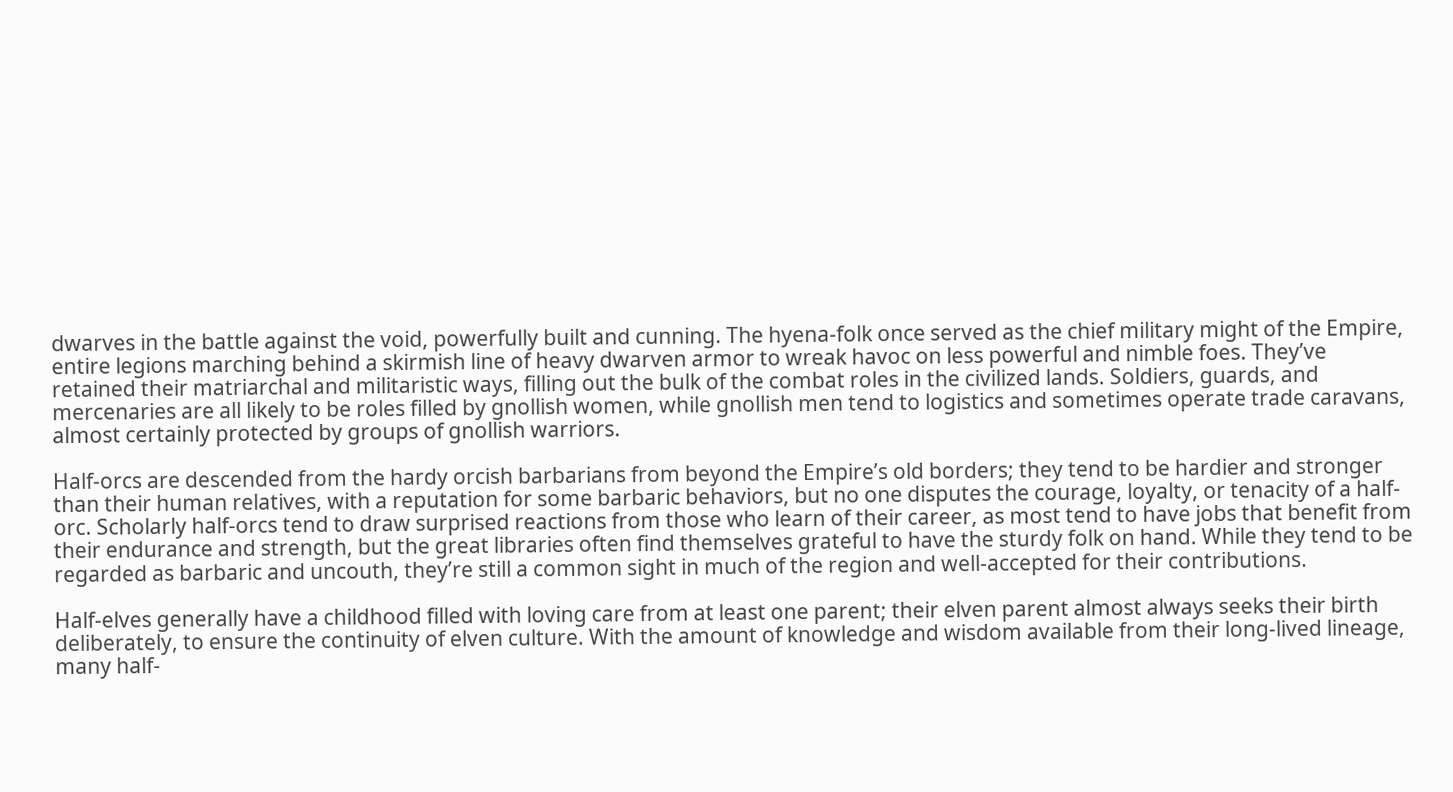dwarves in the battle against the void, powerfully built and cunning. The hyena-folk once served as the chief military might of the Empire, entire legions marching behind a skirmish line of heavy dwarven armor to wreak havoc on less powerful and nimble foes. They’ve retained their matriarchal and militaristic ways, filling out the bulk of the combat roles in the civilized lands. Soldiers, guards, and mercenaries are all likely to be roles filled by gnollish women, while gnollish men tend to logistics and sometimes operate trade caravans, almost certainly protected by groups of gnollish warriors.

Half-orcs are descended from the hardy orcish barbarians from beyond the Empire’s old borders; they tend to be hardier and stronger than their human relatives, with a reputation for some barbaric behaviors, but no one disputes the courage, loyalty, or tenacity of a half-orc. Scholarly half-orcs tend to draw surprised reactions from those who learn of their career, as most tend to have jobs that benefit from their endurance and strength, but the great libraries often find themselves grateful to have the sturdy folk on hand. While they tend to be regarded as barbaric and uncouth, they’re still a common sight in much of the region and well-accepted for their contributions.

Half-elves generally have a childhood filled with loving care from at least one parent; their elven parent almost always seeks their birth deliberately, to ensure the continuity of elven culture. With the amount of knowledge and wisdom available from their long-lived lineage, many half-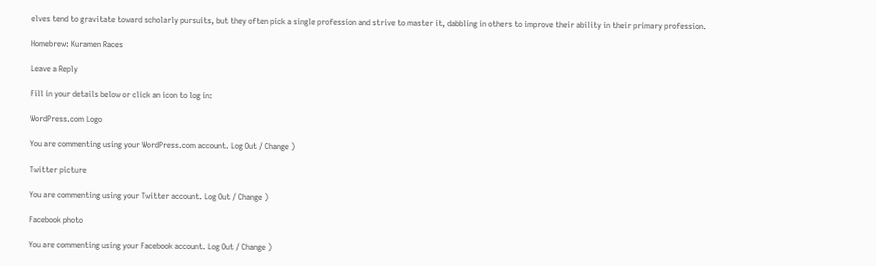elves tend to gravitate toward scholarly pursuits, but they often pick a single profession and strive to master it, dabbling in others to improve their ability in their primary profession.

Homebrew: Kuramen Races

Leave a Reply

Fill in your details below or click an icon to log in:

WordPress.com Logo

You are commenting using your WordPress.com account. Log Out / Change )

Twitter picture

You are commenting using your Twitter account. Log Out / Change )

Facebook photo

You are commenting using your Facebook account. Log Out / Change )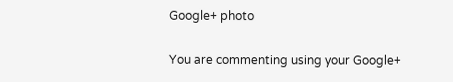Google+ photo

You are commenting using your Google+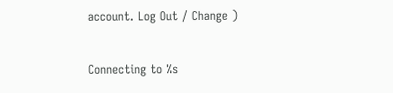account. Log Out / Change )

Connecting to %s